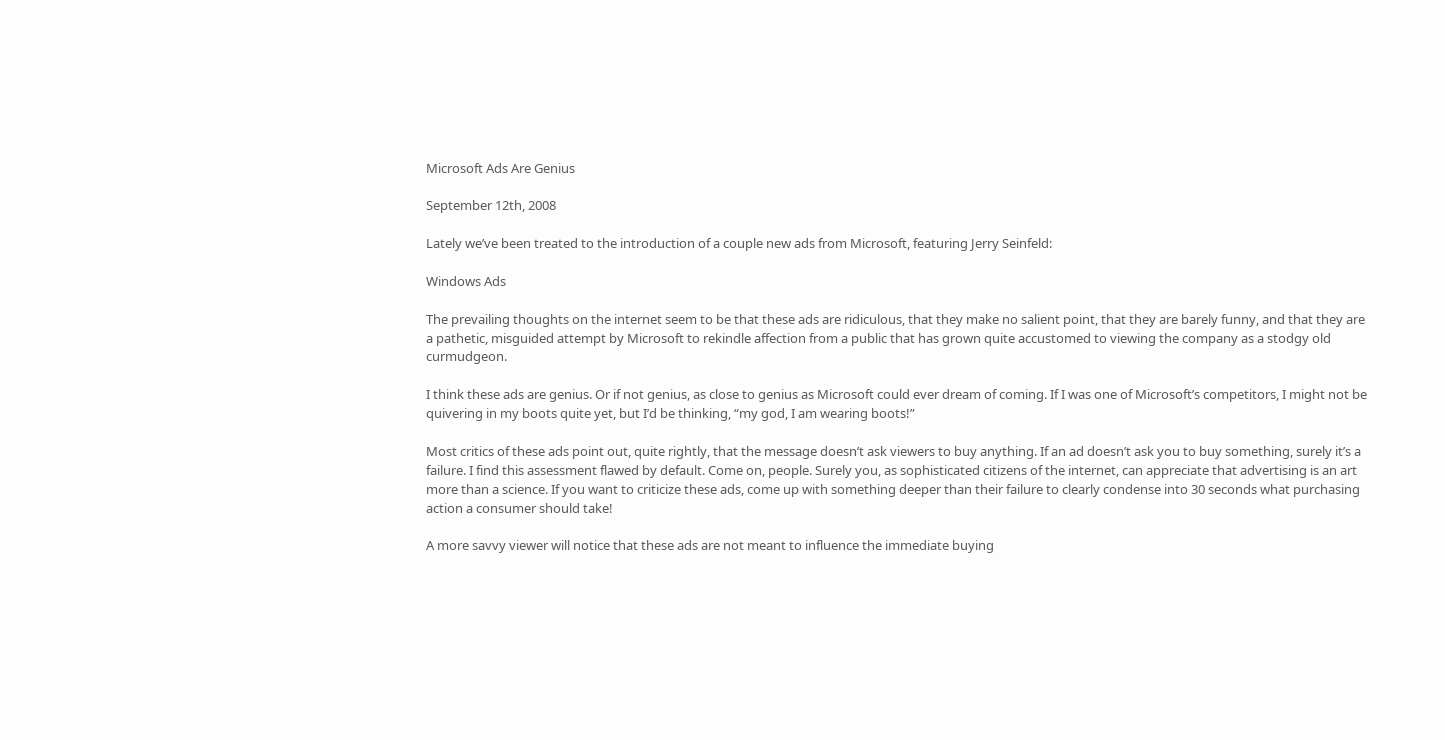Microsoft Ads Are Genius

September 12th, 2008

Lately we’ve been treated to the introduction of a couple new ads from Microsoft, featuring Jerry Seinfeld:

Windows Ads

The prevailing thoughts on the internet seem to be that these ads are ridiculous, that they make no salient point, that they are barely funny, and that they are a pathetic, misguided attempt by Microsoft to rekindle affection from a public that has grown quite accustomed to viewing the company as a stodgy old curmudgeon.

I think these ads are genius. Or if not genius, as close to genius as Microsoft could ever dream of coming. If I was one of Microsoft’s competitors, I might not be quivering in my boots quite yet, but I’d be thinking, “my god, I am wearing boots!”

Most critics of these ads point out, quite rightly, that the message doesn’t ask viewers to buy anything. If an ad doesn’t ask you to buy something, surely it’s a failure. I find this assessment flawed by default. Come on, people. Surely you, as sophisticated citizens of the internet, can appreciate that advertising is an art more than a science. If you want to criticize these ads, come up with something deeper than their failure to clearly condense into 30 seconds what purchasing action a consumer should take!

A more savvy viewer will notice that these ads are not meant to influence the immediate buying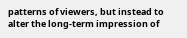patterns of viewers, but instead to alter the long-term impression of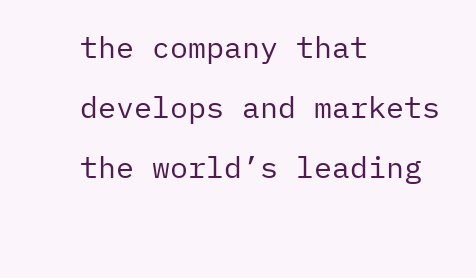the company that develops and markets the world’s leading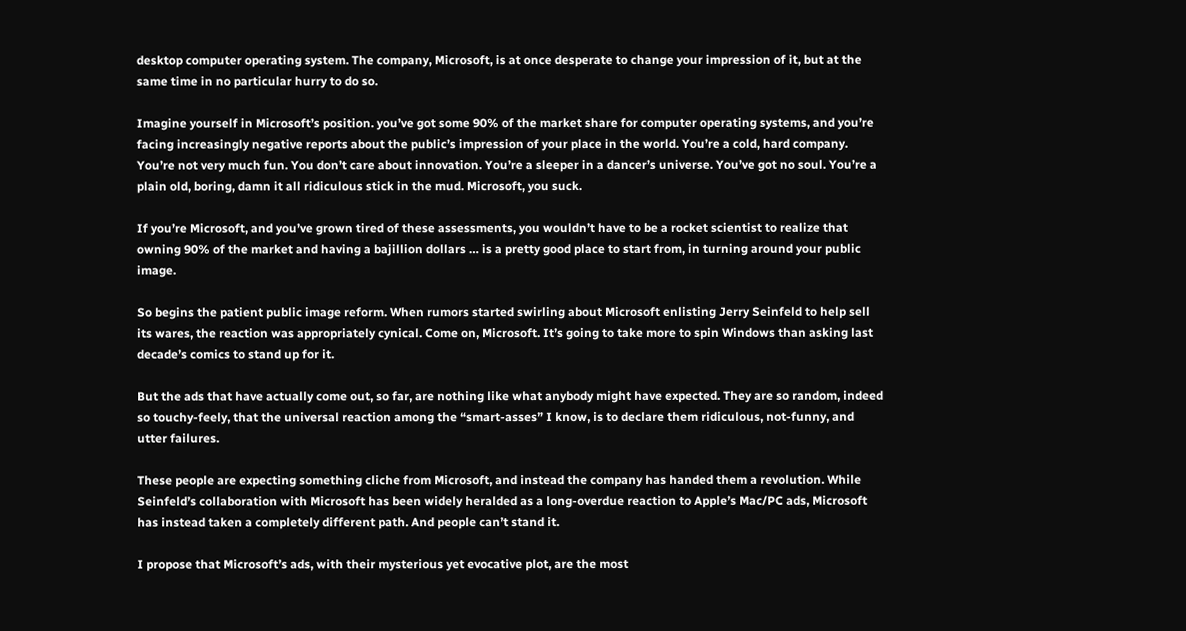desktop computer operating system. The company, Microsoft, is at once desperate to change your impression of it, but at the same time in no particular hurry to do so.

Imagine yourself in Microsoft’s position. you’ve got some 90% of the market share for computer operating systems, and you’re facing increasingly negative reports about the public’s impression of your place in the world. You’re a cold, hard company. You’re not very much fun. You don’t care about innovation. You’re a sleeper in a dancer’s universe. You’ve got no soul. You’re a plain old, boring, damn it all ridiculous stick in the mud. Microsoft, you suck.

If you’re Microsoft, and you’ve grown tired of these assessments, you wouldn’t have to be a rocket scientist to realize that owning 90% of the market and having a bajillion dollars … is a pretty good place to start from, in turning around your public image.

So begins the patient public image reform. When rumors started swirling about Microsoft enlisting Jerry Seinfeld to help sell its wares, the reaction was appropriately cynical. Come on, Microsoft. It’s going to take more to spin Windows than asking last decade’s comics to stand up for it.

But the ads that have actually come out, so far, are nothing like what anybody might have expected. They are so random, indeed so touchy-feely, that the universal reaction among the “smart-asses” I know, is to declare them ridiculous, not-funny, and utter failures.

These people are expecting something cliche from Microsoft, and instead the company has handed them a revolution. While Seinfeld’s collaboration with Microsoft has been widely heralded as a long-overdue reaction to Apple’s Mac/PC ads, Microsoft has instead taken a completely different path. And people can’t stand it.

I propose that Microsoft’s ads, with their mysterious yet evocative plot, are the most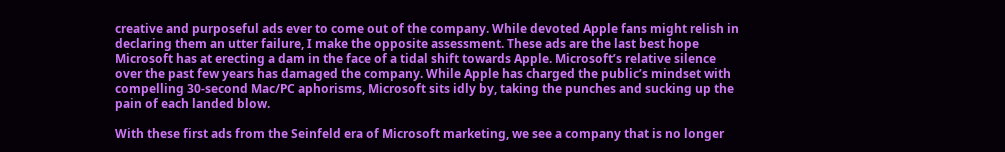creative and purposeful ads ever to come out of the company. While devoted Apple fans might relish in declaring them an utter failure, I make the opposite assessment. These ads are the last best hope Microsoft has at erecting a dam in the face of a tidal shift towards Apple. Microsoft’s relative silence over the past few years has damaged the company. While Apple has charged the public’s mindset with compelling 30-second Mac/PC aphorisms, Microsoft sits idly by, taking the punches and sucking up the pain of each landed blow.

With these first ads from the Seinfeld era of Microsoft marketing, we see a company that is no longer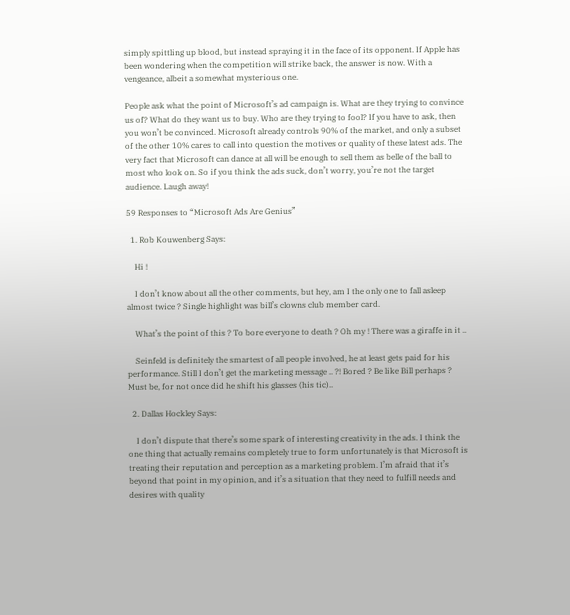simply spittling up blood, but instead spraying it in the face of its opponent. If Apple has been wondering when the competition will strike back, the answer is now. With a vengeance, albeit a somewhat mysterious one.

People ask what the point of Microsoft’s ad campaign is. What are they trying to convince us of? What do they want us to buy. Who are they trying to fool? If you have to ask, then you won’t be convinced. Microsoft already controls 90% of the market, and only a subset of the other 10% cares to call into question the motives or quality of these latest ads. The very fact that Microsoft can dance at all will be enough to sell them as belle of the ball to most who look on. So if you think the ads suck, don’t worry, you’re not the target audience. Laugh away!

59 Responses to “Microsoft Ads Are Genius”

  1. Rob Kouwenberg Says:

    Hi !

    I don’t know about all the other comments, but hey, am I the only one to fall asleep almost twice ? Single highlight was bill’s clowns club member card.

    What’s the point of this ? To bore everyone to death ? Oh my ! There was a giraffe in it ..

    Seinfeld is definitely the smartest of all people involved, he at least gets paid for his performance. Still I don’t get the marketing message .. ?! Bored ? Be like Bill perhaps ? Must be, for not once did he shift his glasses (his tic)..

  2. Dallas Hockley Says:

    I don’t dispute that there’s some spark of interesting creativity in the ads. I think the one thing that actually remains completely true to form unfortunately is that Microsoft is treating their reputation and perception as a marketing problem. I’m afraid that it’s beyond that point in my opinion, and it’s a situation that they need to fulfill needs and desires with quality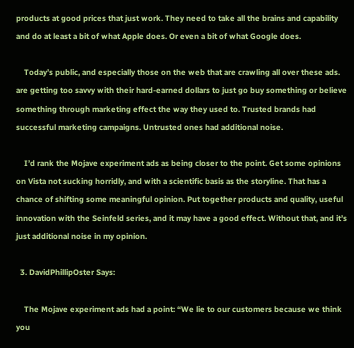products at good prices that just work. They need to take all the brains and capability and do at least a bit of what Apple does. Or even a bit of what Google does.

    Today’s public, and especially those on the web that are crawling all over these ads. are getting too savvy with their hard-earned dollars to just go buy something or believe something through marketing effect the way they used to. Trusted brands had successful marketing campaigns. Untrusted ones had additional noise.

    I’d rank the Mojave experiment ads as being closer to the point. Get some opinions on Vista not sucking horridly, and with a scientific basis as the storyline. That has a chance of shifting some meaningful opinion. Put together products and quality, useful innovation with the Seinfeld series, and it may have a good effect. Without that, and it’s just additional noise in my opinion.

  3. DavidPhillipOster Says:

    The Mojave experiment ads had a point: “We lie to our customers because we think you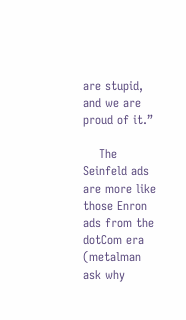are stupid, and we are proud of it.”

    The Seinfeld ads are more like those Enron ads from the dotCom era (metalman ask why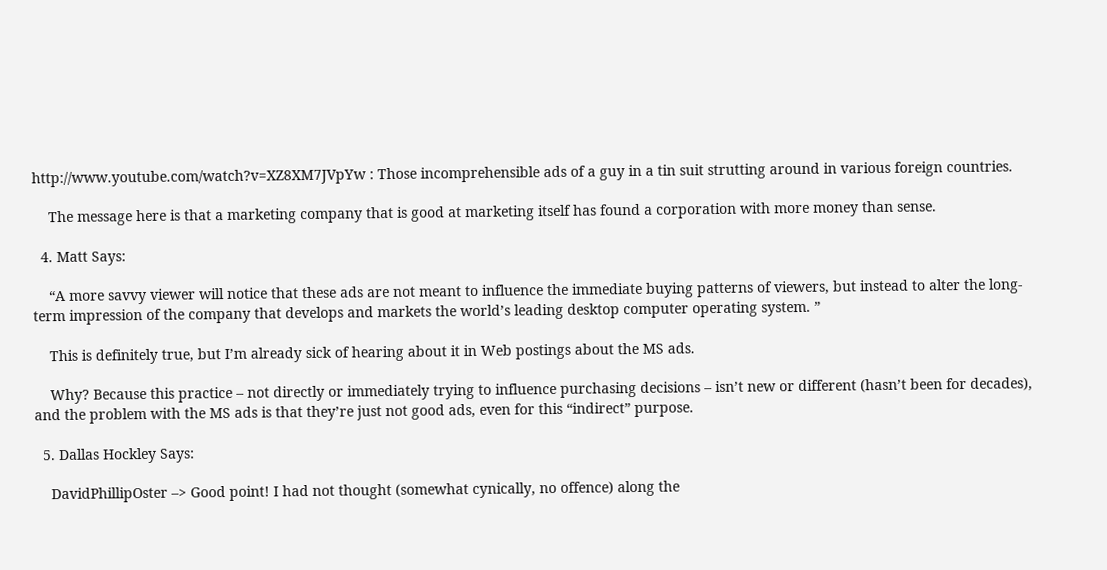http://www.youtube.com/watch?v=XZ8XM7JVpYw : Those incomprehensible ads of a guy in a tin suit strutting around in various foreign countries.

    The message here is that a marketing company that is good at marketing itself has found a corporation with more money than sense.

  4. Matt Says:

    “A more savvy viewer will notice that these ads are not meant to influence the immediate buying patterns of viewers, but instead to alter the long-term impression of the company that develops and markets the world’s leading desktop computer operating system. ”

    This is definitely true, but I’m already sick of hearing about it in Web postings about the MS ads.

    Why? Because this practice – not directly or immediately trying to influence purchasing decisions – isn’t new or different (hasn’t been for decades), and the problem with the MS ads is that they’re just not good ads, even for this “indirect” purpose.

  5. Dallas Hockley Says:

    DavidPhillipOster –> Good point! I had not thought (somewhat cynically, no offence) along the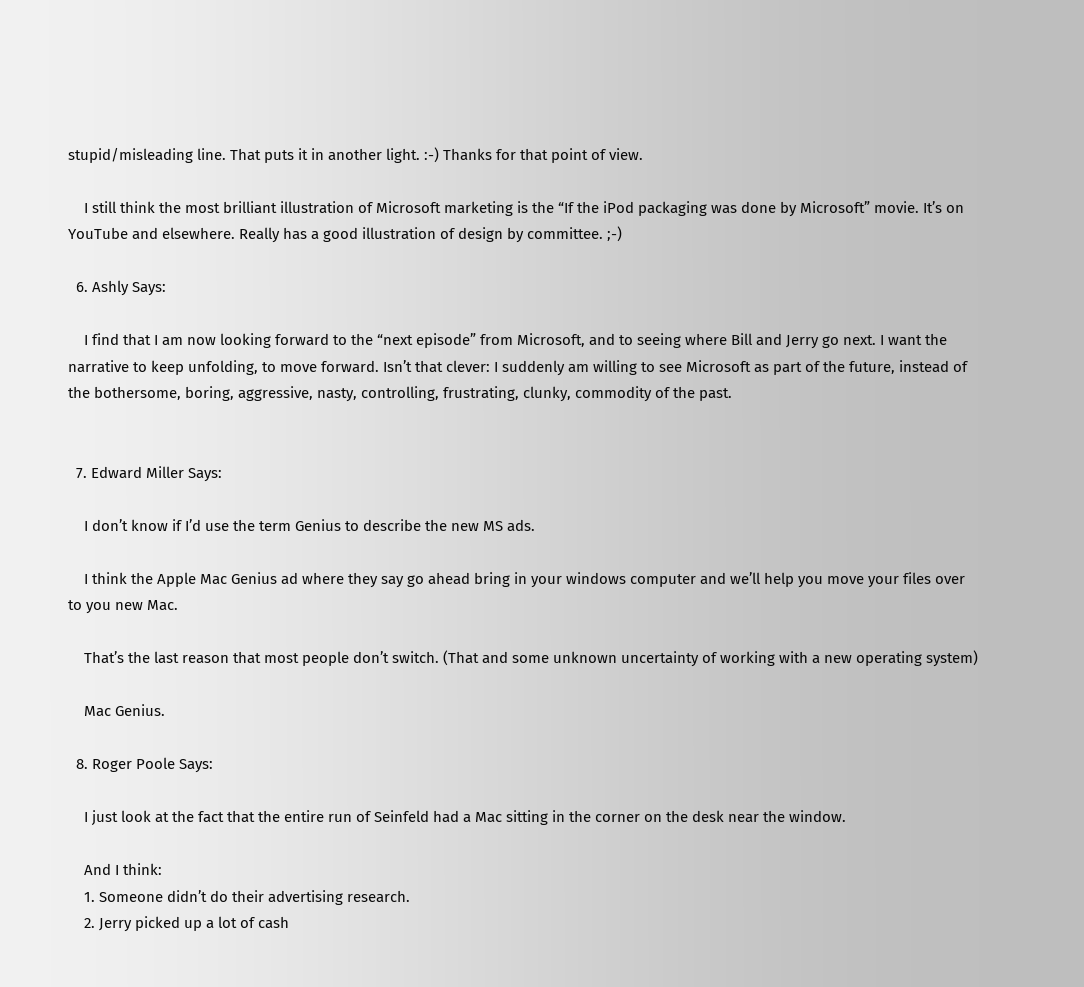stupid/misleading line. That puts it in another light. :-) Thanks for that point of view.

    I still think the most brilliant illustration of Microsoft marketing is the “If the iPod packaging was done by Microsoft” movie. It’s on YouTube and elsewhere. Really has a good illustration of design by committee. ;-)

  6. Ashly Says:

    I find that I am now looking forward to the “next episode” from Microsoft, and to seeing where Bill and Jerry go next. I want the narrative to keep unfolding, to move forward. Isn’t that clever: I suddenly am willing to see Microsoft as part of the future, instead of the bothersome, boring, aggressive, nasty, controlling, frustrating, clunky, commodity of the past.


  7. Edward Miller Says:

    I don’t know if I’d use the term Genius to describe the new MS ads.

    I think the Apple Mac Genius ad where they say go ahead bring in your windows computer and we’ll help you move your files over to you new Mac.

    That’s the last reason that most people don’t switch. (That and some unknown uncertainty of working with a new operating system)

    Mac Genius.

  8. Roger Poole Says:

    I just look at the fact that the entire run of Seinfeld had a Mac sitting in the corner on the desk near the window.

    And I think:
    1. Someone didn’t do their advertising research.
    2. Jerry picked up a lot of cash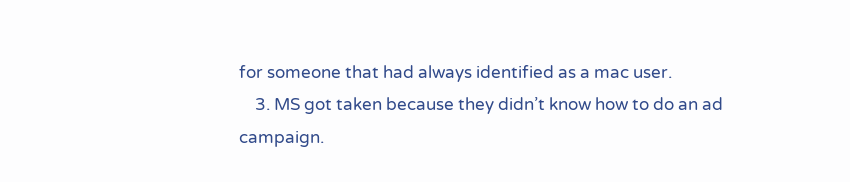for someone that had always identified as a mac user.
    3. MS got taken because they didn’t know how to do an ad campaign.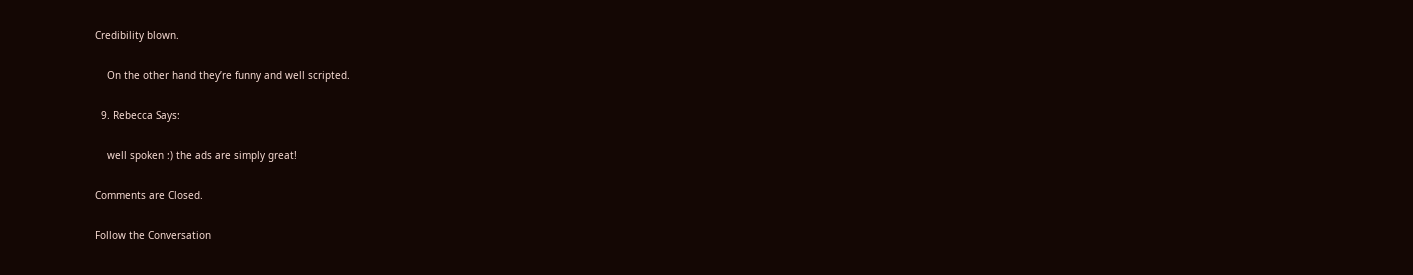Credibility blown.

    On the other hand they’re funny and well scripted.

  9. Rebecca Says:

    well spoken :) the ads are simply great!

Comments are Closed.

Follow the Conversation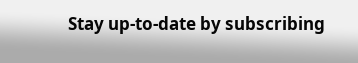Stay up-to-date by subscribing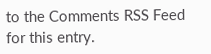to the Comments RSS Feed for this entry.